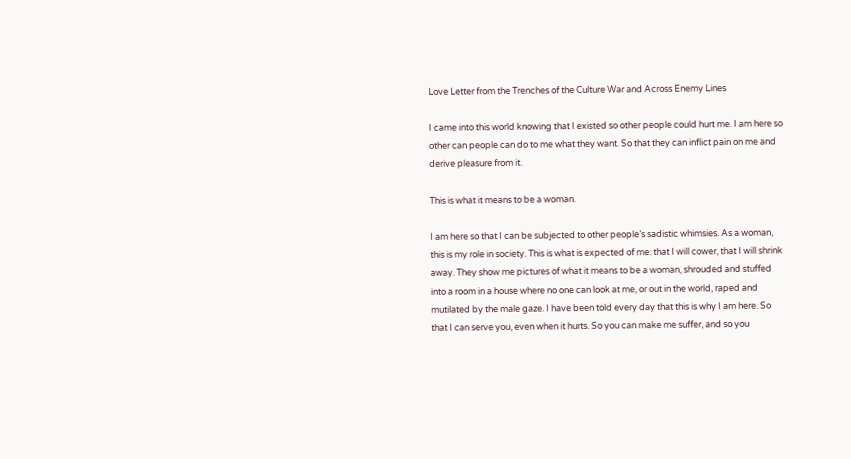Love Letter from the Trenches of the Culture War and Across Enemy Lines

I came into this world knowing that I existed so other people could hurt me. I am here so other can people can do to me what they want. So that they can inflict pain on me and derive pleasure from it.

This is what it means to be a woman.

I am here so that I can be subjected to other people’s sadistic whimsies. As a woman, this is my role in society. This is what is expected of me: that I will cower, that I will shrink away. They show me pictures of what it means to be a woman, shrouded and stuffed into a room in a house where no one can look at me, or out in the world, raped and mutilated by the male gaze. I have been told every day that this is why I am here. So that I can serve you, even when it hurts. So you can make me suffer, and so you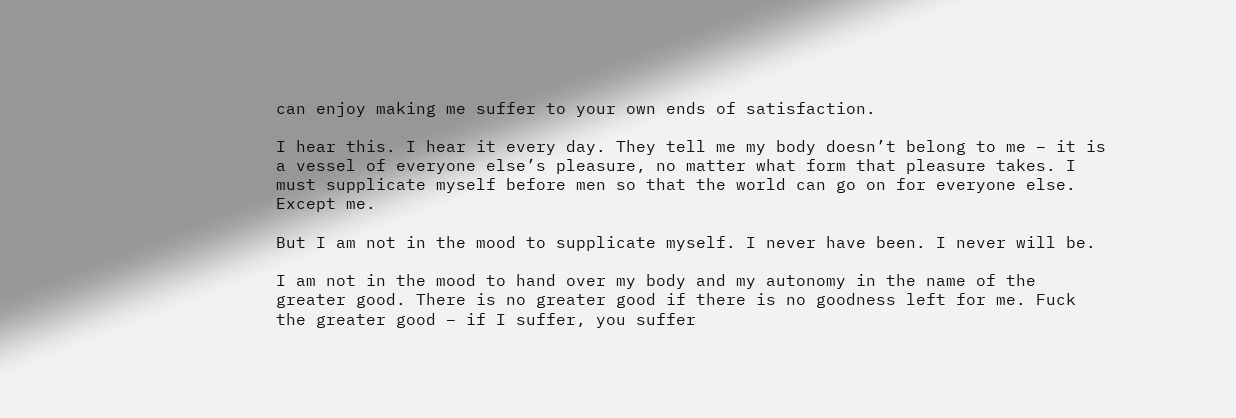can enjoy making me suffer to your own ends of satisfaction.

I hear this. I hear it every day. They tell me my body doesn’t belong to me – it is a vessel of everyone else’s pleasure, no matter what form that pleasure takes. I must supplicate myself before men so that the world can go on for everyone else. Except me.

But I am not in the mood to supplicate myself. I never have been. I never will be.

I am not in the mood to hand over my body and my autonomy in the name of the greater good. There is no greater good if there is no goodness left for me. Fuck the greater good – if I suffer, you suffer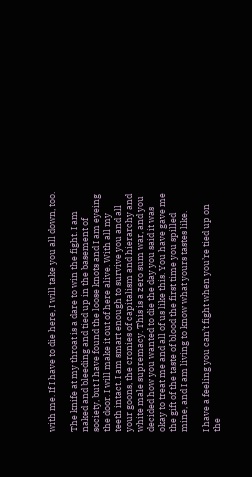with me. If I have to die here, I will take you all down, too.

The knife at my throat is a dare to win the fight. I am naked and bleeding and tied up in the basement of society, but I have found the loose knots and I am eyeing the door. I will make it out of here alive. With all my teeth intact. I am smart enough to survive you and all your goons, the cronies of capitalism and hierarchy and white male supremacy. This is a zero sum war, and you decided how you wanted to die the day you said it was okay to treat me and all of us like this. You have gave me the gift of the taste of blood the first time you spilled mine, and I am living to know what yours tastes like.

I have a feeling you can’t fight when you’re tied up on the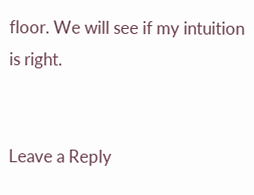floor. We will see if my intuition is right.


Leave a Reply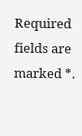Required fields are marked *.